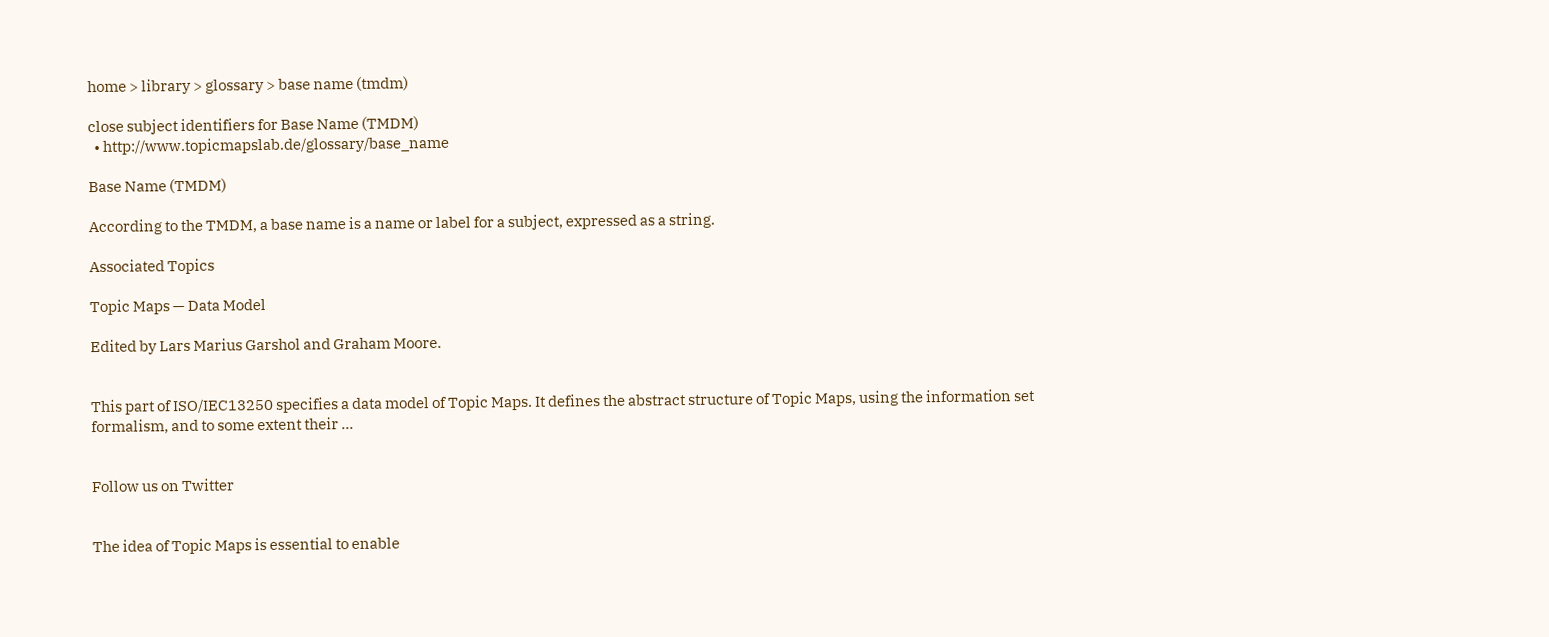home > library > glossary > base name (tmdm)

close subject identifiers for Base Name (TMDM)
  • http://www.topicmapslab.de/glossary/base_name

Base Name (TMDM)

According to the TMDM, a base name is a name or label for a subject, expressed as a string.

Associated Topics

Topic Maps — Data Model

Edited by Lars Marius Garshol and Graham Moore.


This part of ISO/IEC13250 specifies a data model of Topic Maps. It defines the abstract structure of Topic Maps, using the information set formalism, and to some extent their …


Follow us on Twitter


The idea of Topic Maps is essential to enable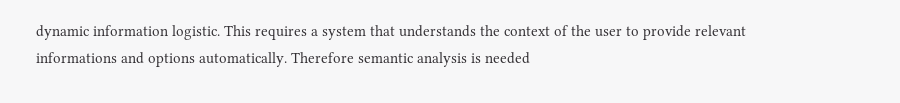dynamic information logistic. This requires a system that understands the context of the user to provide relevant informations and options automatically. Therefore semantic analysis is needed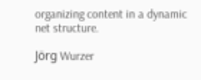organizing content in a dynamic net structure.

Jörg Wurzer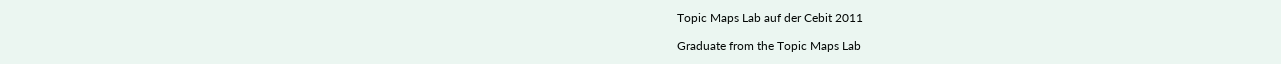Topic Maps Lab auf der Cebit 2011

Graduate from the Topic Maps Lab